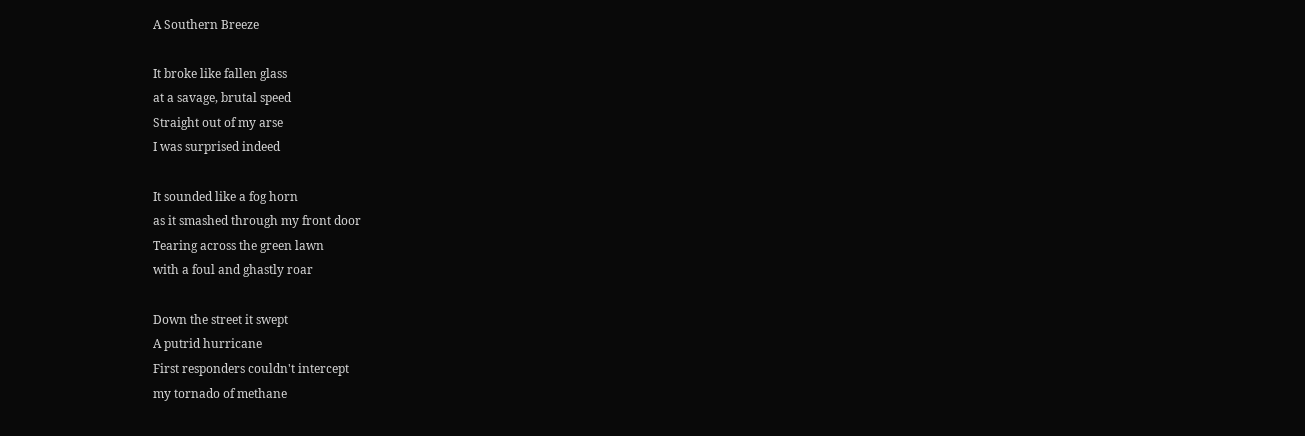A Southern Breeze

It broke like fallen glass
at a savage, brutal speed
Straight out of my arse
I was surprised indeed

It sounded like a fog horn
as it smashed through my front door
Tearing across the green lawn
with a foul and ghastly roar

Down the street it swept
A putrid hurricane
First responders couldn't intercept
my tornado of methane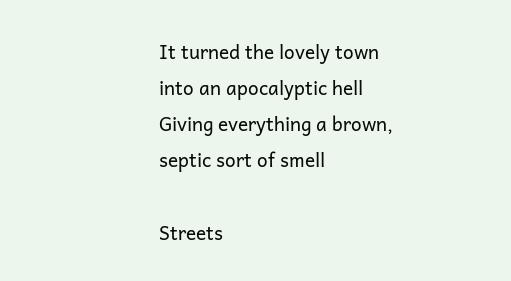It turned the lovely town
into an apocalyptic hell
Giving everything a brown,
septic sort of smell

Streets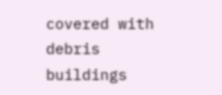covered with debris
buildings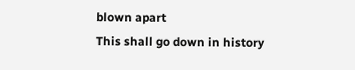blown apart
This shall go down in history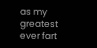as my greatest ever fart